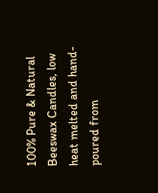100% Pure & Natural Beeswax Candles, low heat melted and hand-poured from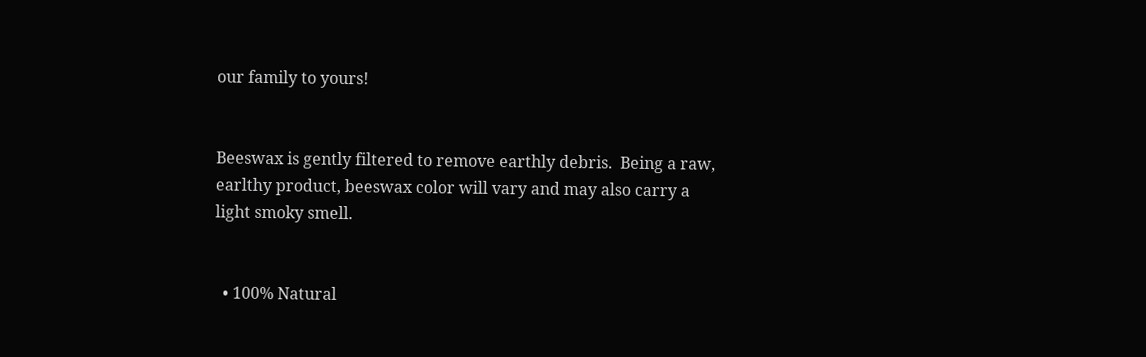our family to yours!


Beeswax is gently filtered to remove earthly debris.  Being a raw, earlthy product, beeswax color will vary and may also carry a light smoky smell.


  • 100% Natural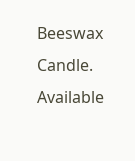Beeswax Candle. Available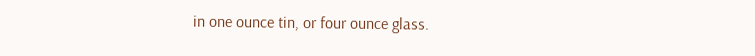in one ounce tin, or four ounce glass.